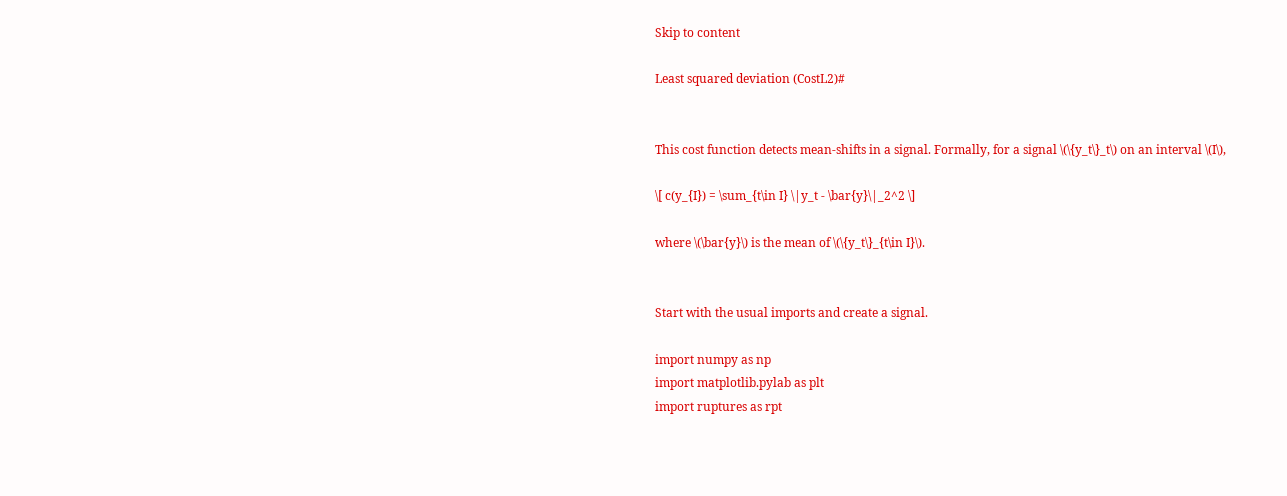Skip to content

Least squared deviation (CostL2)#


This cost function detects mean-shifts in a signal. Formally, for a signal \(\{y_t\}_t\) on an interval \(I\),

\[ c(y_{I}) = \sum_{t\in I} \|y_t - \bar{y}\|_2^2 \]

where \(\bar{y}\) is the mean of \(\{y_t\}_{t\in I}\).


Start with the usual imports and create a signal.

import numpy as np
import matplotlib.pylab as plt
import ruptures as rpt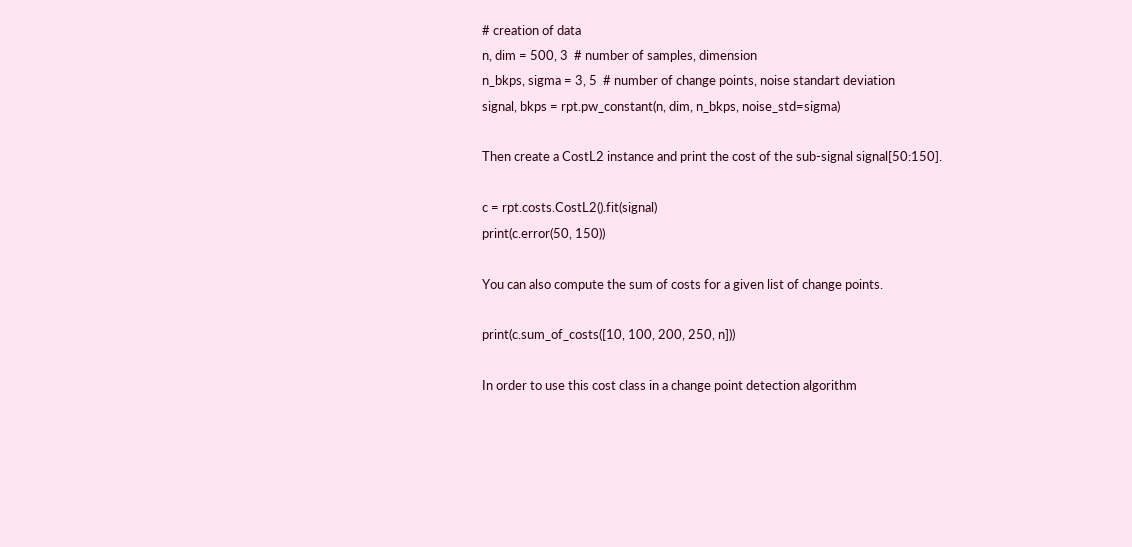# creation of data
n, dim = 500, 3  # number of samples, dimension
n_bkps, sigma = 3, 5  # number of change points, noise standart deviation
signal, bkps = rpt.pw_constant(n, dim, n_bkps, noise_std=sigma)

Then create a CostL2 instance and print the cost of the sub-signal signal[50:150].

c = rpt.costs.CostL2().fit(signal)
print(c.error(50, 150))

You can also compute the sum of costs for a given list of change points.

print(c.sum_of_costs([10, 100, 200, 250, n]))

In order to use this cost class in a change point detection algorithm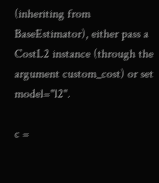(inheriting from BaseEstimator), either pass a CostL2 instance (through the argument custom_cost) or set model="l2".

c =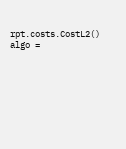rpt.costs.CostL2()
algo =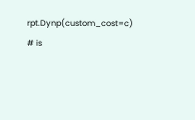rpt.Dynp(custom_cost=c)
# is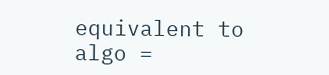equivalent to
algo =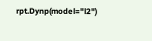rpt.Dynp(model="l2")